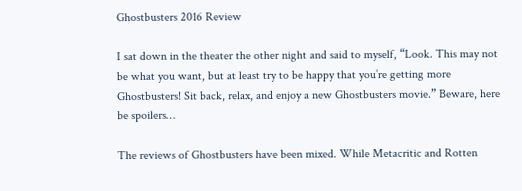Ghostbusters 2016 Review

I sat down in the theater the other night and said to myself, “Look. This may not be what you want, but at least try to be happy that you’re getting more Ghostbusters! Sit back, relax, and enjoy a new Ghostbusters movie.” Beware, here be spoilers…

The reviews of Ghostbusters have been mixed. While Metacritic and Rotten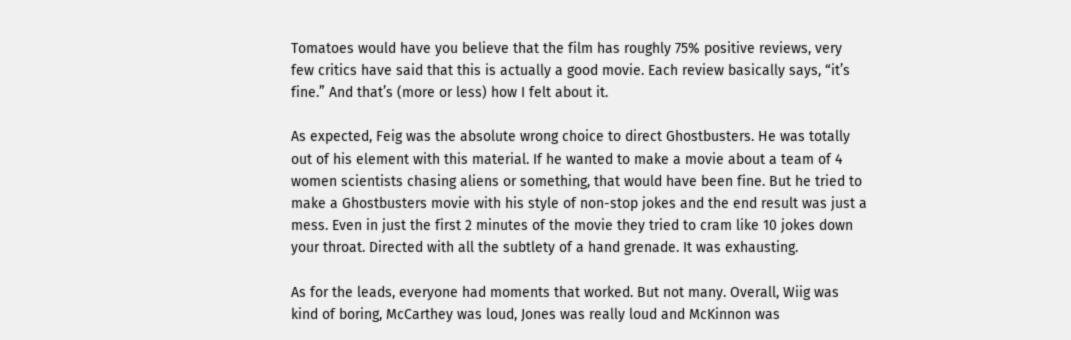Tomatoes would have you believe that the film has roughly 75% positive reviews, very few critics have said that this is actually a good movie. Each review basically says, “it’s fine.” And that’s (more or less) how I felt about it.

As expected, Feig was the absolute wrong choice to direct Ghostbusters. He was totally out of his element with this material. If he wanted to make a movie about a team of 4 women scientists chasing aliens or something, that would have been fine. But he tried to make a Ghostbusters movie with his style of non-stop jokes and the end result was just a mess. Even in just the first 2 minutes of the movie they tried to cram like 10 jokes down your throat. Directed with all the subtlety of a hand grenade. It was exhausting.

As for the leads, everyone had moments that worked. But not many. Overall, Wiig was kind of boring, McCarthey was loud, Jones was really loud and McKinnon was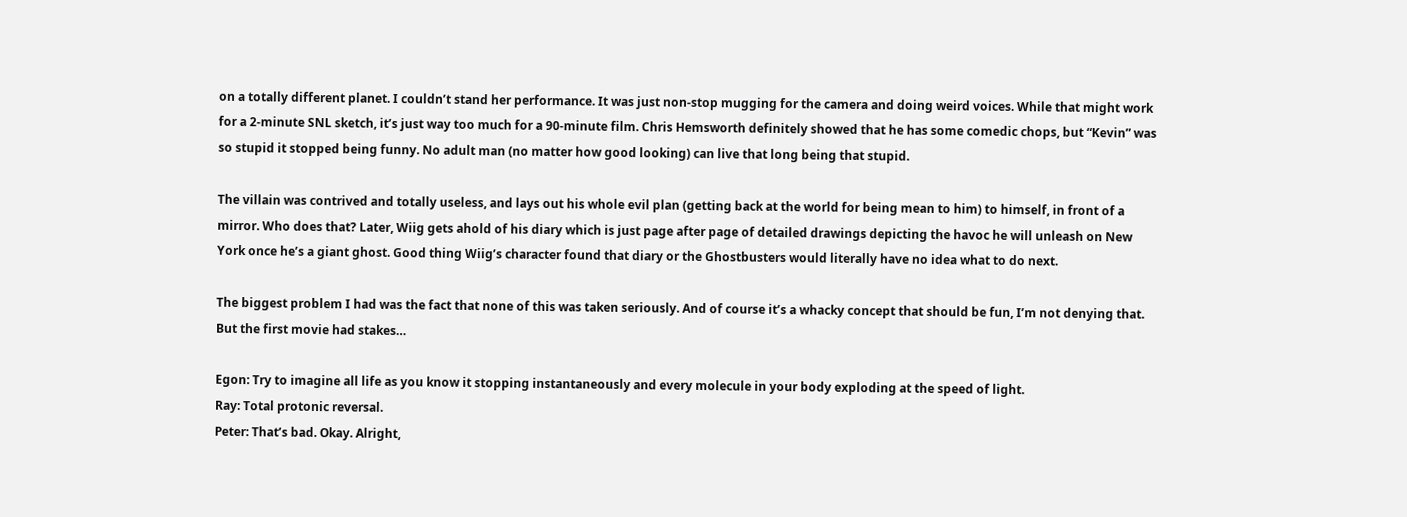on a totally different planet. I couldn’t stand her performance. It was just non-stop mugging for the camera and doing weird voices. While that might work for a 2-minute SNL sketch, it’s just way too much for a 90-minute film. Chris Hemsworth definitely showed that he has some comedic chops, but “Kevin” was so stupid it stopped being funny. No adult man (no matter how good looking) can live that long being that stupid.

The villain was contrived and totally useless, and lays out his whole evil plan (getting back at the world for being mean to him) to himself, in front of a mirror. Who does that? Later, Wiig gets ahold of his diary which is just page after page of detailed drawings depicting the havoc he will unleash on New York once he’s a giant ghost. Good thing Wiig’s character found that diary or the Ghostbusters would literally have no idea what to do next.

The biggest problem I had was the fact that none of this was taken seriously. And of course it’s a whacky concept that should be fun, I’m not denying that. But the first movie had stakes…

Egon: Try to imagine all life as you know it stopping instantaneously and every molecule in your body exploding at the speed of light.
Ray: Total protonic reversal.
Peter: That’s bad. Okay. Alright,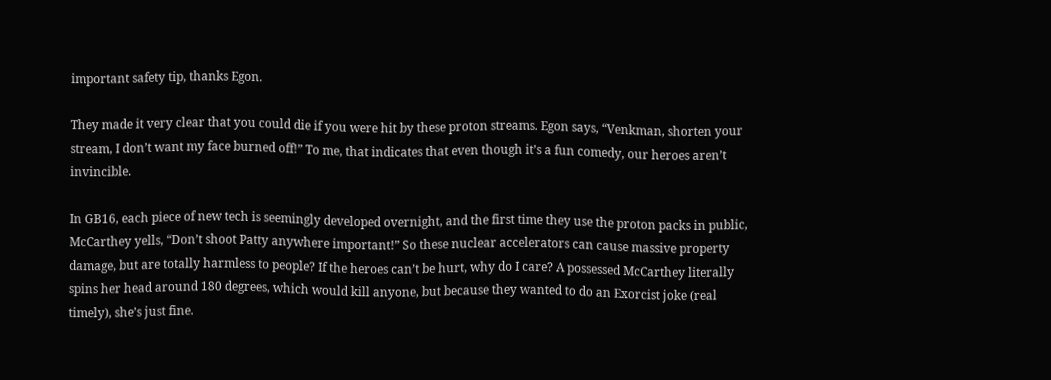important safety tip, thanks Egon.

They made it very clear that you could die if you were hit by these proton streams. Egon says, “Venkman, shorten your stream, I don’t want my face burned off!” To me, that indicates that even though it’s a fun comedy, our heroes aren’t invincible.

In GB16, each piece of new tech is seemingly developed overnight, and the first time they use the proton packs in public, McCarthey yells, “Don’t shoot Patty anywhere important!” So these nuclear accelerators can cause massive property damage, but are totally harmless to people? If the heroes can’t be hurt, why do I care? A possessed McCarthey literally spins her head around 180 degrees, which would kill anyone, but because they wanted to do an Exorcist joke (real timely), she’s just fine.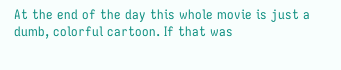At the end of the day this whole movie is just a dumb, colorful cartoon. If that was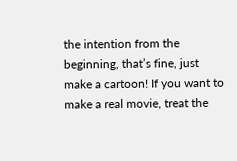the intention from the beginning, that’s fine, just make a cartoon! If you want to make a real movie, treat the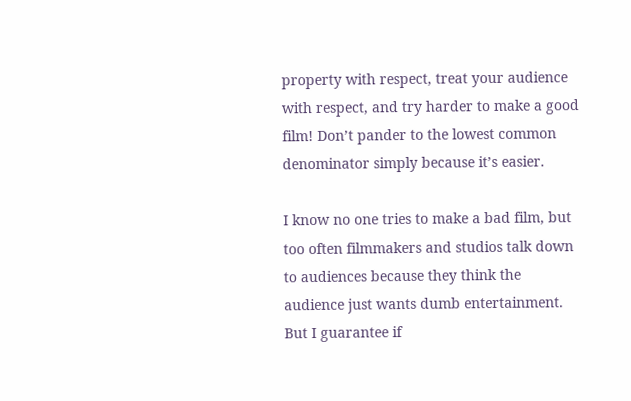property with respect, treat your audience with respect, and try harder to make a good film! Don’t pander to the lowest common denominator simply because it’s easier.

I know no one tries to make a bad film, but too often filmmakers and studios talk down to audiences because they think the audience just wants dumb entertainment. But I guarantee if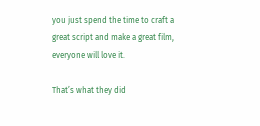you just spend the time to craft a great script and make a great film, everyone will love it.

That’s what they did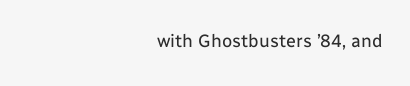with Ghostbusters ’84, and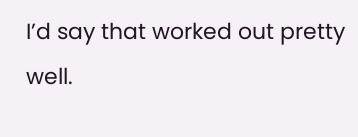I’d say that worked out pretty well.